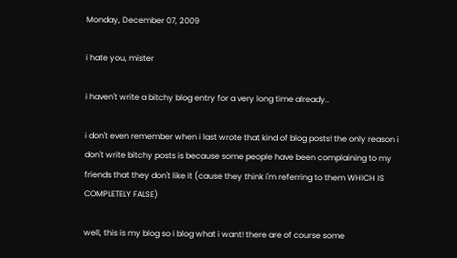Monday, December 07, 2009

i hate you, mister

i haven't write a bitchy blog entry for a very long time already..

i don't even remember when i last wrote that kind of blog posts! the only reason i don't write bitchy posts is because some people have been complaining to my friends that they don't like it (cause they think i'm referring to them WHICH IS COMPLETELY FALSE)

well, this is my blog so i blog what i want! there are of course some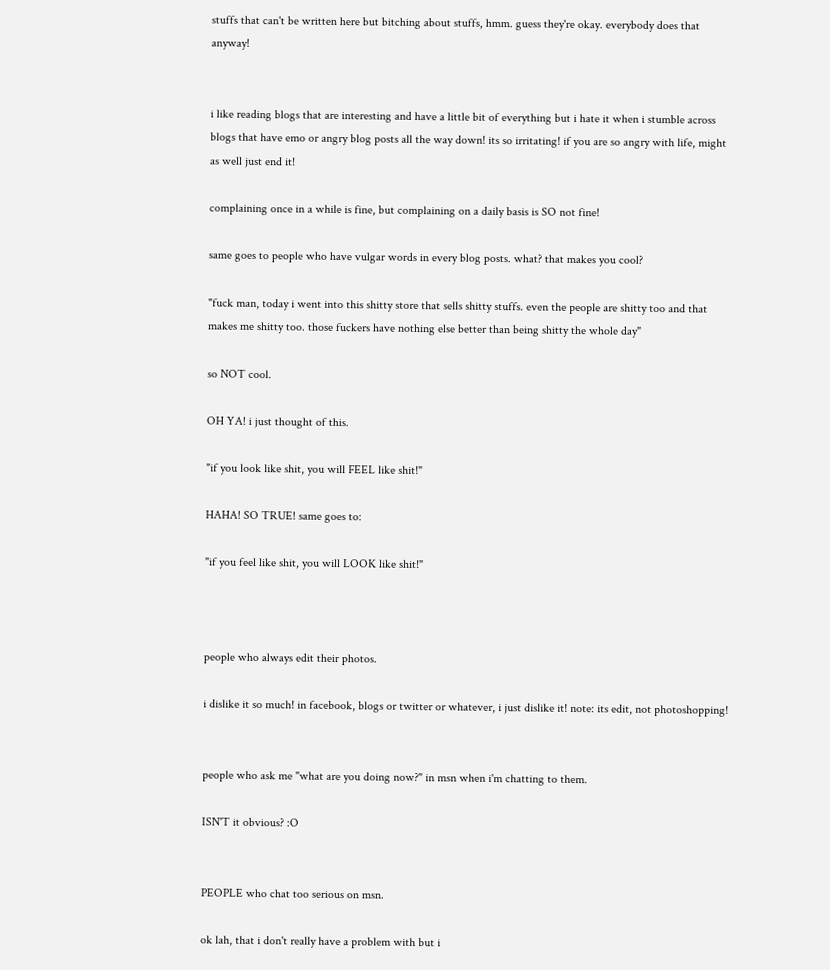stuffs that can't be written here but bitching about stuffs, hmm. guess they're okay. everybody does that anyway!


i like reading blogs that are interesting and have a little bit of everything but i hate it when i stumble across blogs that have emo or angry blog posts all the way down! its so irritating! if you are so angry with life, might as well just end it!

complaining once in a while is fine, but complaining on a daily basis is SO not fine!

same goes to people who have vulgar words in every blog posts. what? that makes you cool?

"fuck man, today i went into this shitty store that sells shitty stuffs. even the people are shitty too and that makes me shitty too. those fuckers have nothing else better than being shitty the whole day"

so NOT cool.

OH YA! i just thought of this.

"if you look like shit, you will FEEL like shit!"

HAHA! SO TRUE! same goes to:

"if you feel like shit, you will LOOK like shit!"



people who always edit their photos.

i dislike it so much! in facebook, blogs or twitter or whatever, i just dislike it! note: its edit, not photoshopping!


people who ask me "what are you doing now?" in msn when i'm chatting to them.

ISN'T it obvious? :O


PEOPLE who chat too serious on msn.

ok lah, that i don't really have a problem with but i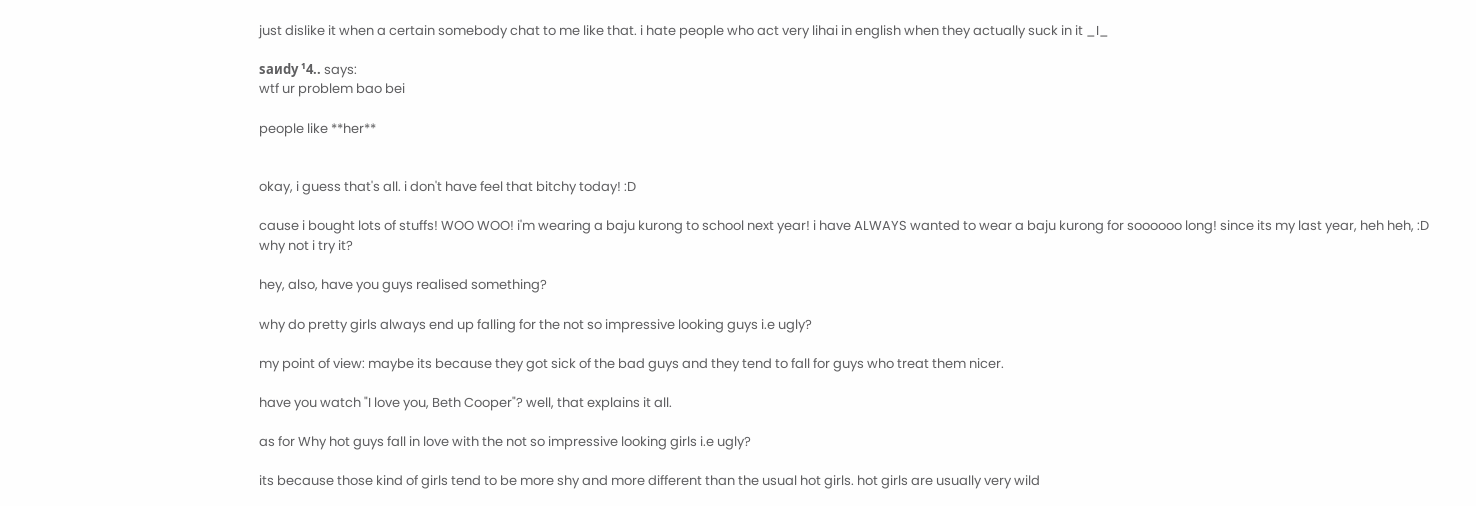just dislike it when a certain somebody chat to me like that. i hate people who act very lihai in english when they actually suck in it _I_

saиdy ¹4.. says:
wtf ur problem bao bei

people like **her**


okay, i guess that's all. i don't have feel that bitchy today! :D

cause i bought lots of stuffs! WOO WOO! i'm wearing a baju kurong to school next year! i have ALWAYS wanted to wear a baju kurong for soooooo long! since its my last year, heh heh, :D why not i try it?

hey, also, have you guys realised something?

why do pretty girls always end up falling for the not so impressive looking guys i.e ugly?

my point of view: maybe its because they got sick of the bad guys and they tend to fall for guys who treat them nicer.

have you watch "I love you, Beth Cooper"? well, that explains it all.

as for Why hot guys fall in love with the not so impressive looking girls i.e ugly?

its because those kind of girls tend to be more shy and more different than the usual hot girls. hot girls are usually very wild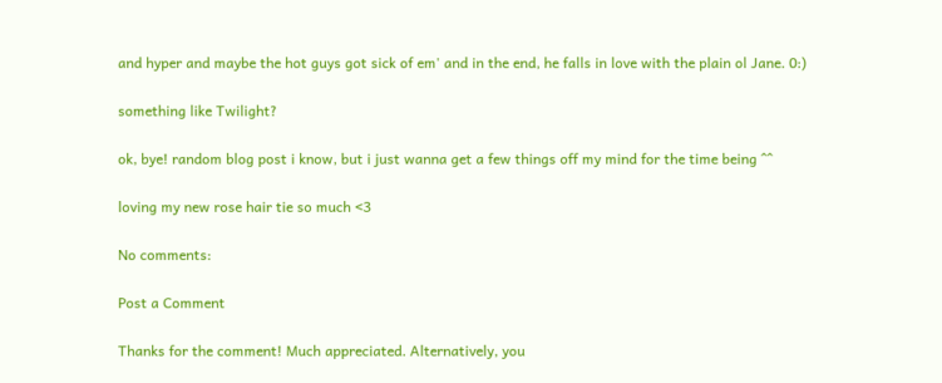and hyper and maybe the hot guys got sick of em' and in the end, he falls in love with the plain ol Jane. 0:)

something like Twilight?

ok, bye! random blog post i know, but i just wanna get a few things off my mind for the time being ^^

loving my new rose hair tie so much <3

No comments:

Post a Comment

Thanks for the comment! Much appreciated. Alternatively, you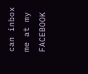can inbox me at my FACEBOOK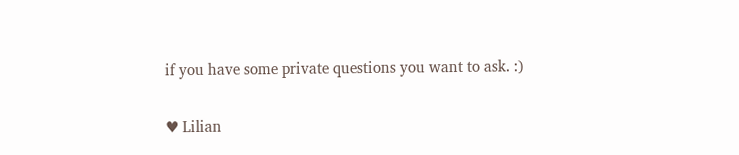if you have some private questions you want to ask. :)

♥ Lilian